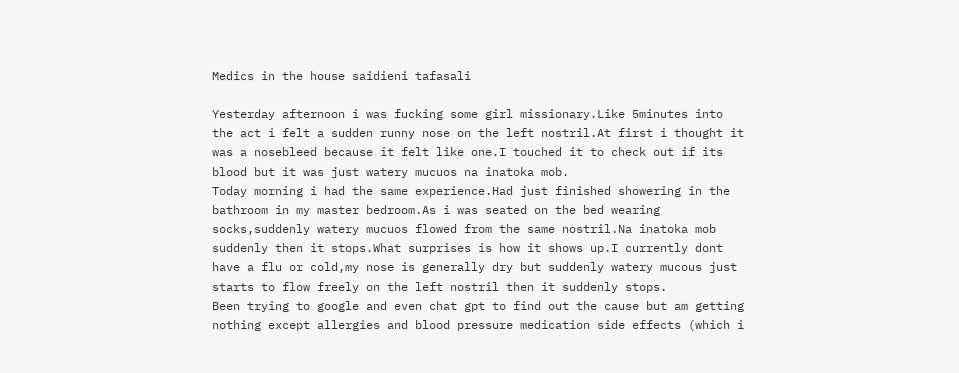Medics in the house saidieni tafasali

Yesterday afternoon i was fucking some girl missionary.Like 5minutes into the act i felt a sudden runny nose on the left nostril.At first i thought it was a nosebleed because it felt like one.I touched it to check out if its blood but it was just watery mucuos na inatoka mob.
Today morning i had the same experience.Had just finished showering in the bathroom in my master bedroom.As i was seated on the bed wearing socks,suddenly watery mucuos flowed from the same nostril.Na inatoka mob suddenly then it stops.What surprises is how it shows up.I currently dont have a flu or cold,my nose is generally dry but suddenly watery mucous just starts to flow freely on the left nostril then it suddenly stops.
Been trying to google and even chat gpt to find out the cause but am getting nothing except allergies and blood pressure medication side effects (which i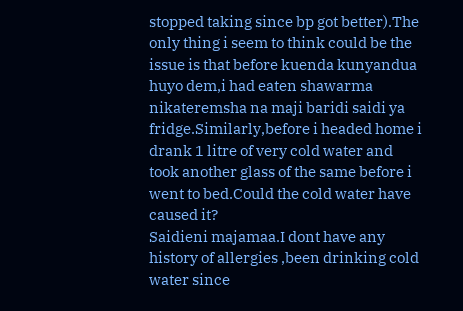stopped taking since bp got better).The only thing i seem to think could be the issue is that before kuenda kunyandua huyo dem,i had eaten shawarma nikateremsha na maji baridi saidi ya fridge.Similarly,before i headed home i drank 1 litre of very cold water and took another glass of the same before i went to bed.Could the cold water have caused it?
Saidieni majamaa.I dont have any history of allergies ,been drinking cold water since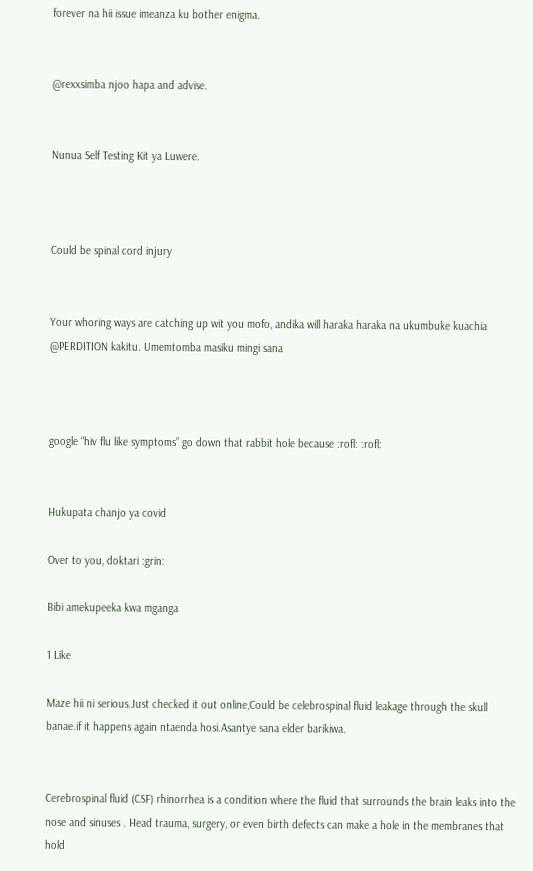forever na hii issue imeanza ku bother enigma.


@rexxsimba njoo hapa and advise.


Nunua Self Testing Kit ya Luwere.



Could be spinal cord injury


Your whoring ways are catching up wit you mofo, andika will haraka haraka na ukumbuke kuachia @PERDITION kakitu. Umemtomba masiku mingi sana



google “hiv flu like symptoms” go down that rabbit hole because :rofl: :rofl:


Hukupata chanjo ya covid

Over to you, doktari :grin:

Bibi amekupeeka kwa mganga

1 Like

Maze hii ni serious.Just checked it out online,Could be celebrospinal fluid leakage through the skull banae.if it happens again ntaenda hosi.Asantye sana elder barikiwa.


Cerebrospinal fluid (CSF) rhinorrhea is a condition where the fluid that surrounds the brain leaks into the nose and sinuses . Head trauma, surgery, or even birth defects can make a hole in the membranes that hold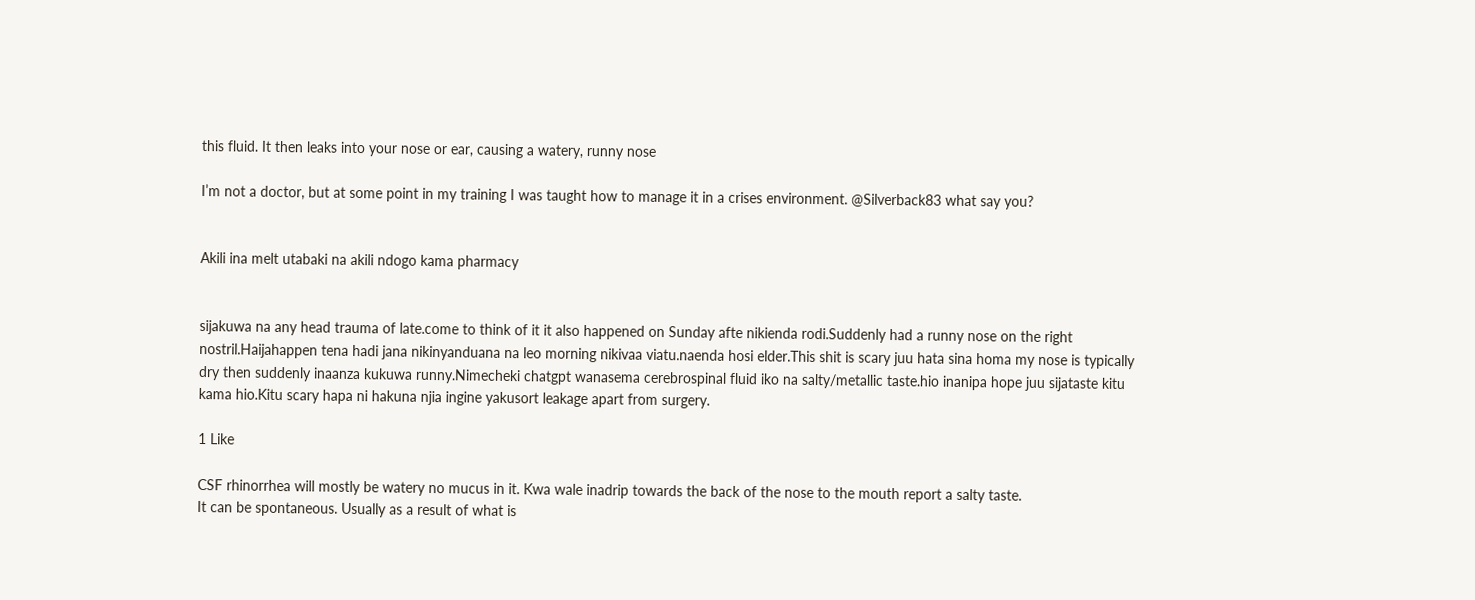this fluid. It then leaks into your nose or ear, causing a watery, runny nose

I’m not a doctor, but at some point in my training I was taught how to manage it in a crises environment. @Silverback83 what say you?


Akili ina melt utabaki na akili ndogo kama pharmacy


sijakuwa na any head trauma of late.come to think of it it also happened on Sunday afte nikienda rodi.Suddenly had a runny nose on the right nostril.Haijahappen tena hadi jana nikinyanduana na leo morning nikivaa viatu.naenda hosi elder.This shit is scary juu hata sina homa my nose is typically dry then suddenly inaanza kukuwa runny.Nimecheki chatgpt wanasema cerebrospinal fluid iko na salty/metallic taste.hio inanipa hope juu sijataste kitu kama hio.Kitu scary hapa ni hakuna njia ingine yakusort leakage apart from surgery.

1 Like

CSF rhinorrhea will mostly be watery no mucus in it. Kwa wale inadrip towards the back of the nose to the mouth report a salty taste.
It can be spontaneous. Usually as a result of what is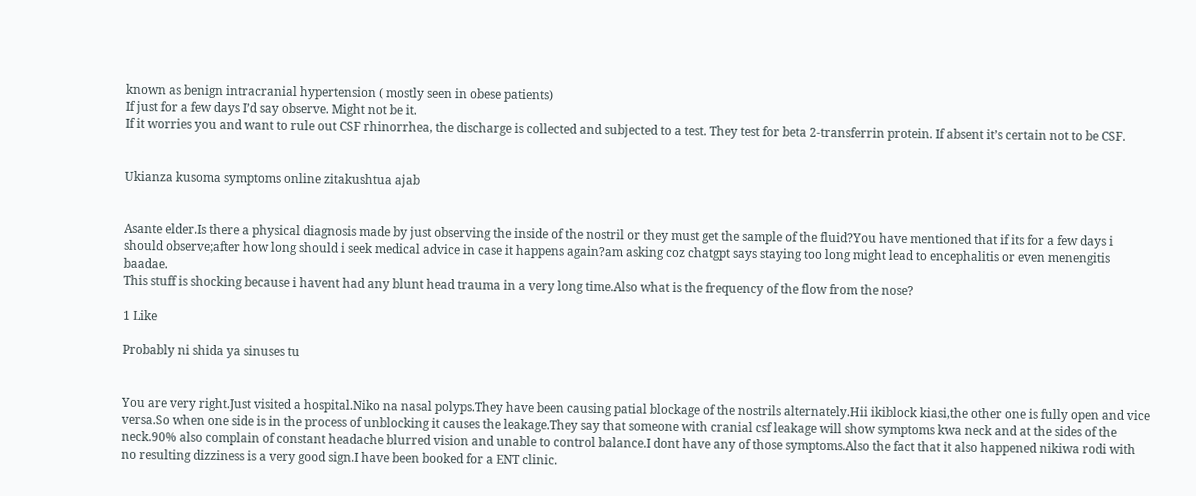known as benign intracranial hypertension ( mostly seen in obese patients)
If just for a few days I’d say observe. Might not be it.
If it worries you and want to rule out CSF rhinorrhea, the discharge is collected and subjected to a test. They test for beta 2-transferrin protein. If absent it’s certain not to be CSF.


Ukianza kusoma symptoms online zitakushtua ajab


Asante elder.Is there a physical diagnosis made by just observing the inside of the nostril or they must get the sample of the fluid?You have mentioned that if its for a few days i should observe;after how long should i seek medical advice in case it happens again?am asking coz chatgpt says staying too long might lead to encephalitis or even menengitis baadae.
This stuff is shocking because i havent had any blunt head trauma in a very long time.Also what is the frequency of the flow from the nose?

1 Like

Probably ni shida ya sinuses tu


You are very right.Just visited a hospital.Niko na nasal polyps.They have been causing patial blockage of the nostrils alternately.Hii ikiblock kiasi,the other one is fully open and vice versa.So when one side is in the process of unblocking it causes the leakage.They say that someone with cranial csf leakage will show symptoms kwa neck and at the sides of the neck.90% also complain of constant headache blurred vision and unable to control balance.I dont have any of those symptoms.Also the fact that it also happened nikiwa rodi with no resulting dizziness is a very good sign.I have been booked for a ENT clinic.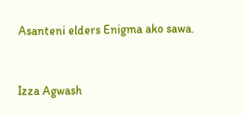Asanteni elders Enigma ako sawa.



Izza Agwash